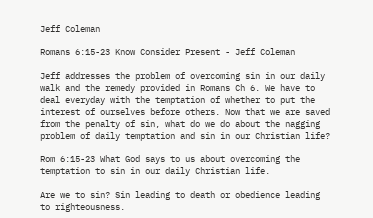Jeff Coleman

Romans 6:15-23 Know Consider Present - Jeff Coleman

Jeff addresses the problem of overcoming sin in our daily walk and the remedy provided in Romans Ch 6. We have to deal everyday with the temptation of whether to put the interest of ourselves before others. Now that we are saved from the penalty of sin, what do we do about the nagging problem of daily temptation and sin in our Christian life?

Rom 6:15-23 What God says to us about overcoming the temptation to sin in our daily Christian life.

Are we to sin? Sin leading to death or obedience leading to righteousness.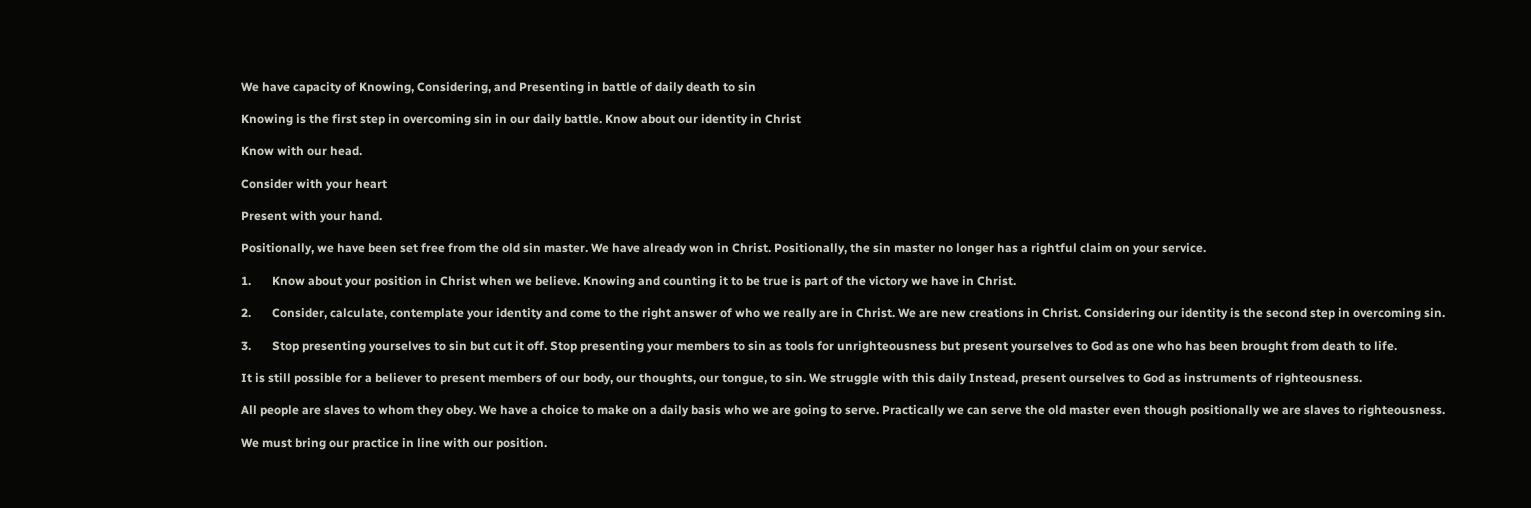We have capacity of Knowing, Considering, and Presenting in battle of daily death to sin

Knowing is the first step in overcoming sin in our daily battle. Know about our identity in Christ

Know with our head.

Consider with your heart

Present with your hand.

Positionally, we have been set free from the old sin master. We have already won in Christ. Positionally, the sin master no longer has a rightful claim on your service.

1.       Know about your position in Christ when we believe. Knowing and counting it to be true is part of the victory we have in Christ.

2.       Consider, calculate, contemplate your identity and come to the right answer of who we really are in Christ. We are new creations in Christ. Considering our identity is the second step in overcoming sin.

3.       Stop presenting yourselves to sin but cut it off. Stop presenting your members to sin as tools for unrighteousness but present yourselves to God as one who has been brought from death to life.

It is still possible for a believer to present members of our body, our thoughts, our tongue, to sin. We struggle with this daily Instead, present ourselves to God as instruments of righteousness.

All people are slaves to whom they obey. We have a choice to make on a daily basis who we are going to serve. Practically we can serve the old master even though positionally we are slaves to righteousness.

We must bring our practice in line with our position.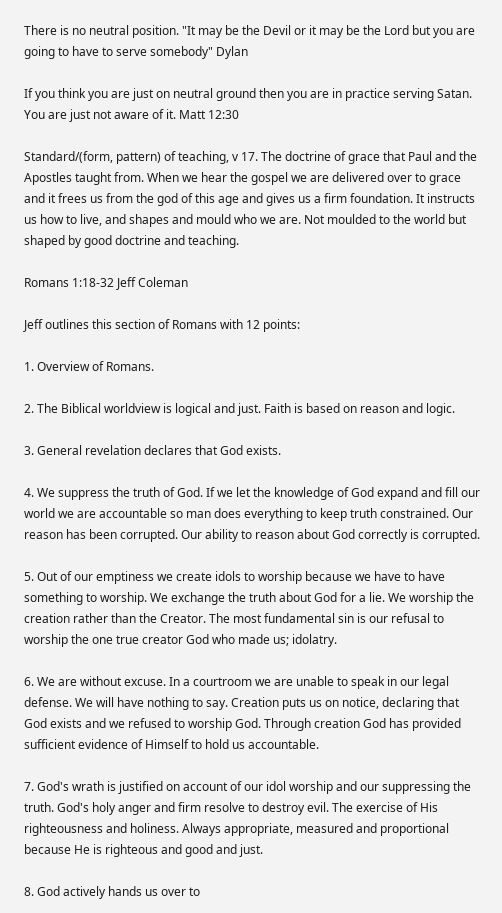There is no neutral position. "It may be the Devil or it may be the Lord but you are going to have to serve somebody" Dylan

If you think you are just on neutral ground then you are in practice serving Satan. You are just not aware of it. Matt 12:30

Standard/(form, pattern) of teaching, v 17. The doctrine of grace that Paul and the Apostles taught from. When we hear the gospel we are delivered over to grace and it frees us from the god of this age and gives us a firm foundation. It instructs us how to live, and shapes and mould who we are. Not moulded to the world but shaped by good doctrine and teaching.

Romans 1:18-32 Jeff Coleman

Jeff outlines this section of Romans with 12 points:

1. Overview of Romans.

2. The Biblical worldview is logical and just. Faith is based on reason and logic.

3. General revelation declares that God exists.

4. We suppress the truth of God. If we let the knowledge of God expand and fill our world we are accountable so man does everything to keep truth constrained. Our reason has been corrupted. Our ability to reason about God correctly is corrupted.

5. Out of our emptiness we create idols to worship because we have to have something to worship. We exchange the truth about God for a lie. We worship the creation rather than the Creator. The most fundamental sin is our refusal to worship the one true creator God who made us; idolatry.

6. We are without excuse. In a courtroom we are unable to speak in our legal defense. We will have nothing to say. Creation puts us on notice, declaring that God exists and we refused to worship God. Through creation God has provided sufficient evidence of Himself to hold us accountable.

7. God's wrath is justified on account of our idol worship and our suppressing the truth. God's holy anger and firm resolve to destroy evil. The exercise of His righteousness and holiness. Always appropriate, measured and proportional because He is righteous and good and just.

8. God actively hands us over to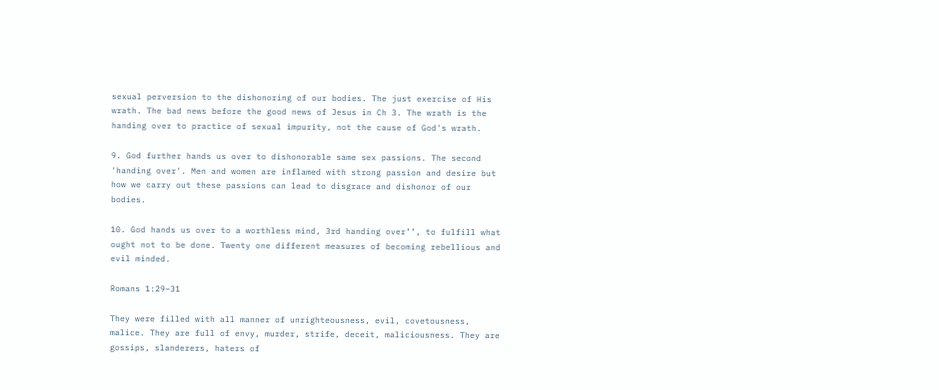sexual perversion to the dishonoring of our bodies. The just exercise of His wrath. The bad news before the good news of Jesus in Ch 3. The wrath is the handing over to practice of sexual impurity, not the cause of God's wrath.

9. God further hands us over to dishonorable same sex passions. The second 'handing over'. Men and women are inflamed with strong passion and desire but how we carry out these passions can lead to disgrace and dishonor of our bodies.

10. God hands us over to a worthless mind, 3rd handing over’’, to fulfill what ought not to be done. Twenty one different measures of becoming rebellious and evil minded.

Romans 1:29–31

They were filled with all manner of unrighteousness, evil, covetousness, malice. They are full of envy, murder, strife, deceit, maliciousness. They are gossips, slanderers, haters of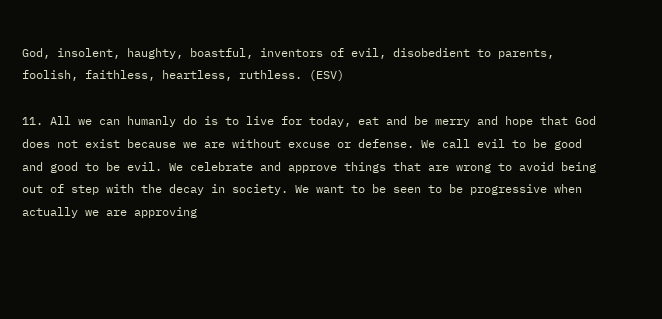God, insolent, haughty, boastful, inventors of evil, disobedient to parents, foolish, faithless, heartless, ruthless. (ESV)

11. All we can humanly do is to live for today, eat and be merry and hope that God does not exist because we are without excuse or defense. We call evil to be good and good to be evil. We celebrate and approve things that are wrong to avoid being out of step with the decay in society. We want to be seen to be progressive when actually we are approving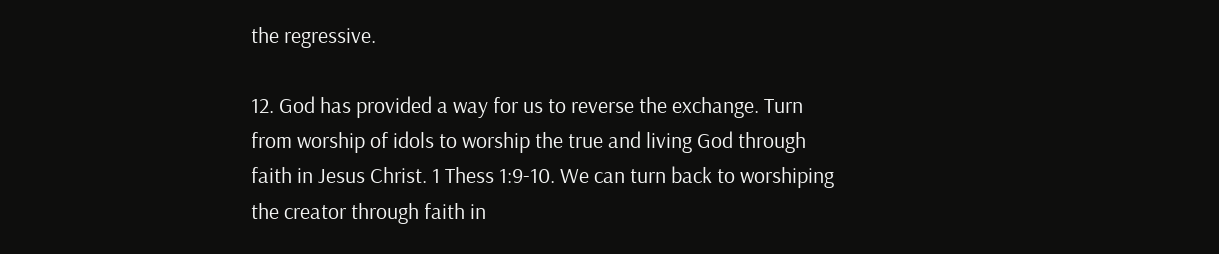the regressive.

12. God has provided a way for us to reverse the exchange. Turn from worship of idols to worship the true and living God through faith in Jesus Christ. 1 Thess 1:9-10. We can turn back to worshiping the creator through faith in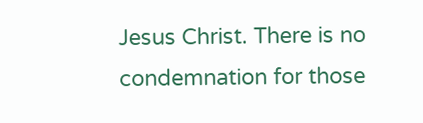Jesus Christ. There is no condemnation for those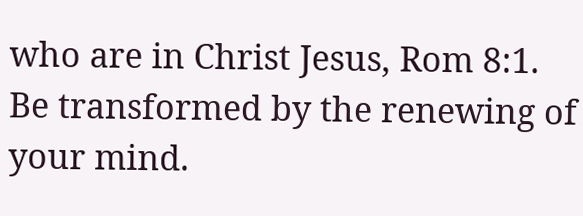who are in Christ Jesus, Rom 8:1. Be transformed by the renewing of your mind.